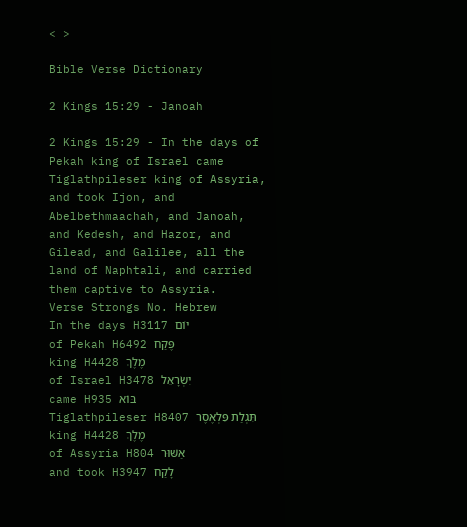< >

Bible Verse Dictionary

2 Kings 15:29 - Janoah

2 Kings 15:29 - In the days of Pekah king of Israel came Tiglathpileser king of Assyria, and took Ijon, and Abelbethmaachah, and Janoah, and Kedesh, and Hazor, and Gilead, and Galilee, all the land of Naphtali, and carried them captive to Assyria.
Verse Strongs No. Hebrew
In the days H3117 יוֹם
of Pekah H6492 פֶּקַח
king H4428 מֶלֶךְ
of Israel H3478 יִשְׂרָאֵל
came H935 בּוֹא
Tiglathpileser H8407 תִּגְלַת פִּלְאֶסֶר
king H4428 מֶלֶךְ
of Assyria H804 אַשּׁוּר
and took H3947 לָקַח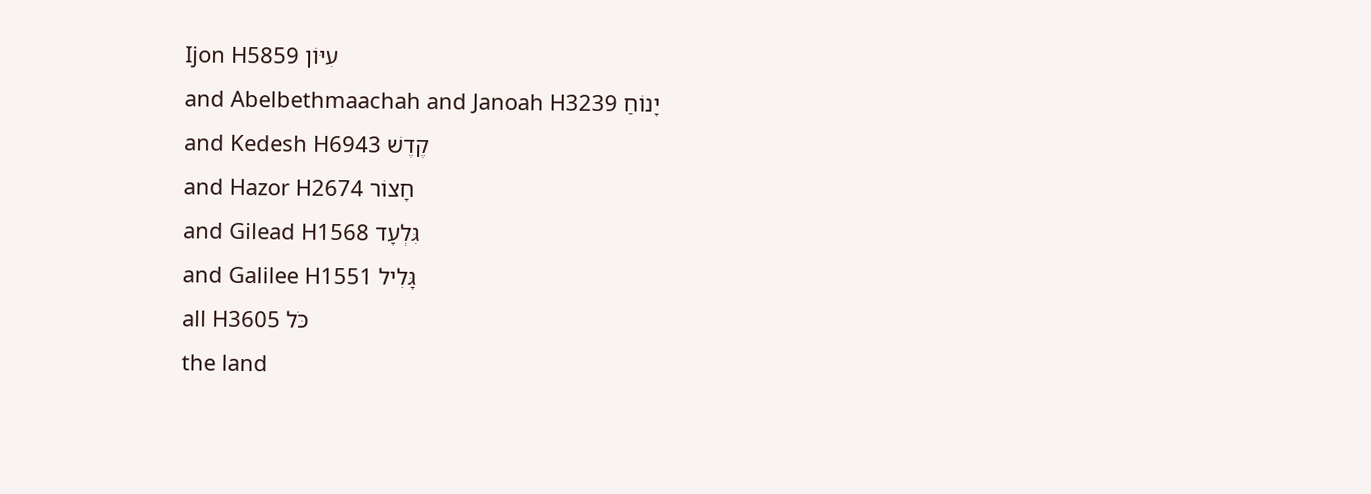Ijon H5859 עִיּוֹן
and Abelbethmaachah and Janoah H3239 יָנוֹחַ
and Kedesh H6943 קֶדֶשׁ
and Hazor H2674 חָצוֹר
and Gilead H1568 גִּלְעָד
and Galilee H1551 גָּלִיל
all H3605 כֹּל
the land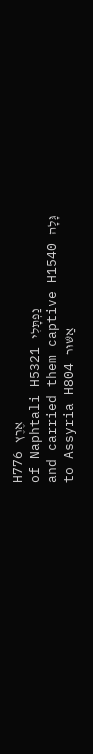H776 אֶרֶץ
of Naphtali H5321 נַפְתָּלִי
and carried them captive H1540 גָּלָה
to Assyria H804 אַשּׁוּר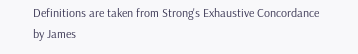Definitions are taken from Strong's Exhaustive Concordance
by James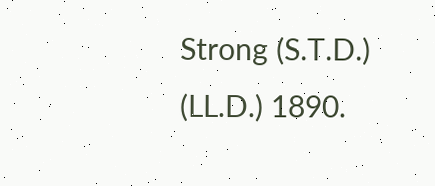Strong (S.T.D.) (LL.D.) 1890.